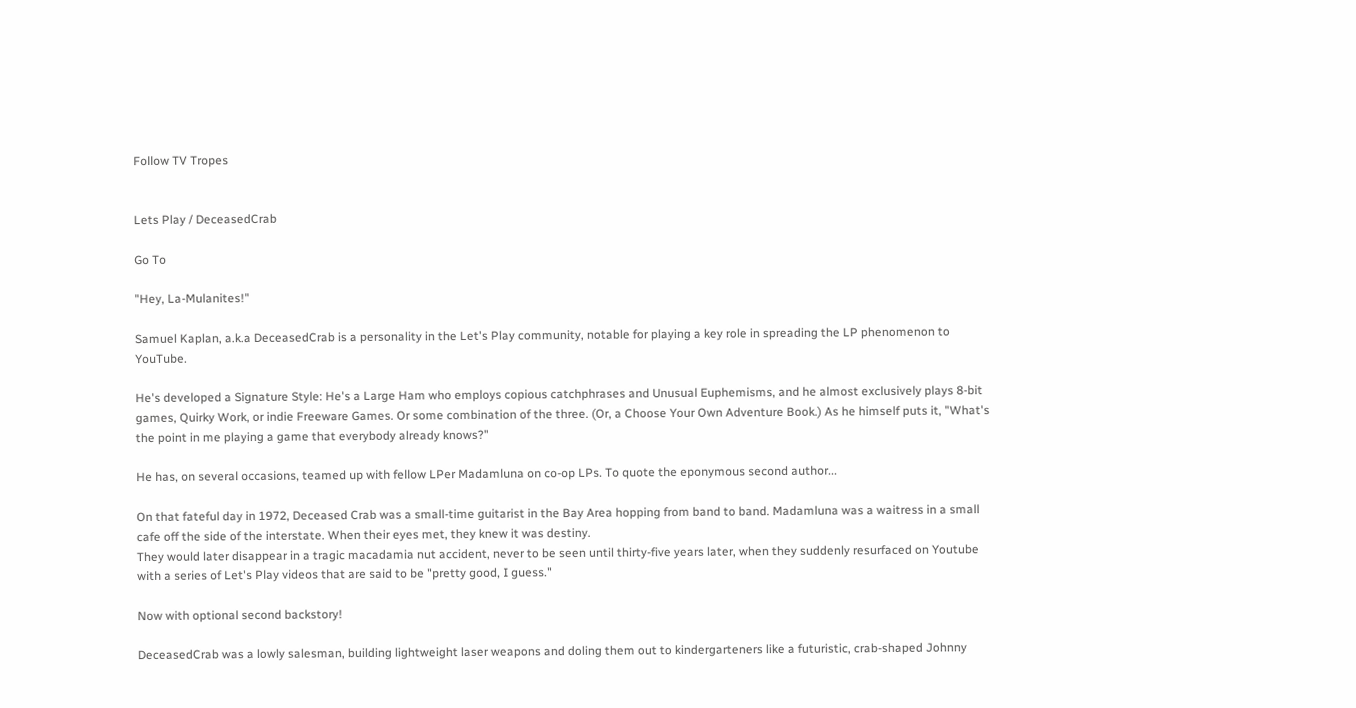Follow TV Tropes


Lets Play / DeceasedCrab

Go To

"Hey, La-Mulanites!"

Samuel Kaplan, a.k.a DeceasedCrab is a personality in the Let's Play community, notable for playing a key role in spreading the LP phenomenon to YouTube.

He's developed a Signature Style: He's a Large Ham who employs copious catchphrases and Unusual Euphemisms, and he almost exclusively plays 8-bit games, Quirky Work, or indie Freeware Games. Or some combination of the three. (Or, a Choose Your Own Adventure Book.) As he himself puts it, "What's the point in me playing a game that everybody already knows?"

He has, on several occasions, teamed up with fellow LPer Madamluna on co-op LPs. To quote the eponymous second author...

On that fateful day in 1972, Deceased Crab was a small-time guitarist in the Bay Area hopping from band to band. Madamluna was a waitress in a small cafe off the side of the interstate. When their eyes met, they knew it was destiny.
They would later disappear in a tragic macadamia nut accident, never to be seen until thirty-five years later, when they suddenly resurfaced on Youtube with a series of Let's Play videos that are said to be "pretty good, I guess."

Now with optional second backstory!

DeceasedCrab was a lowly salesman, building lightweight laser weapons and doling them out to kindergarteners like a futuristic, crab-shaped Johnny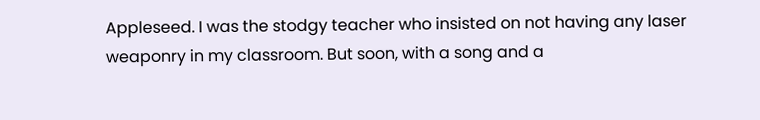Appleseed. I was the stodgy teacher who insisted on not having any laser weaponry in my classroom. But soon, with a song and a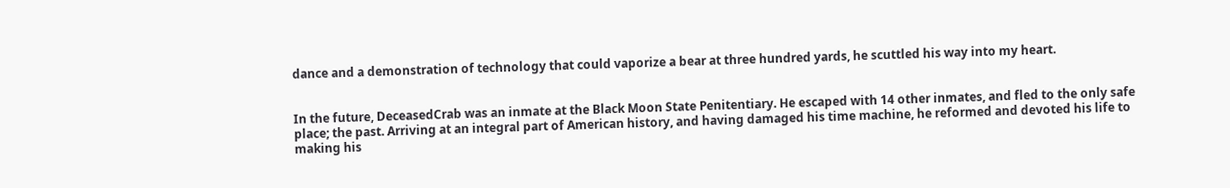dance and a demonstration of technology that could vaporize a bear at three hundred yards, he scuttled his way into my heart.


In the future, DeceasedCrab was an inmate at the Black Moon State Penitentiary. He escaped with 14 other inmates, and fled to the only safe place; the past. Arriving at an integral part of American history, and having damaged his time machine, he reformed and devoted his life to making his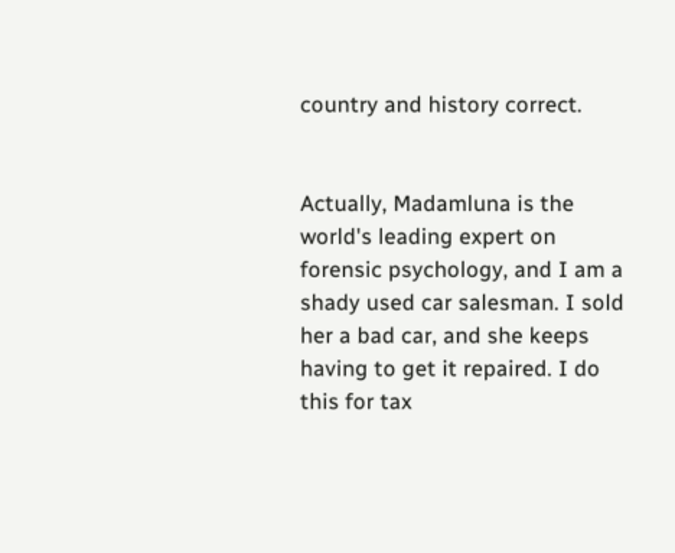country and history correct.


Actually, Madamluna is the world's leading expert on forensic psychology, and I am a shady used car salesman. I sold her a bad car, and she keeps having to get it repaired. I do this for tax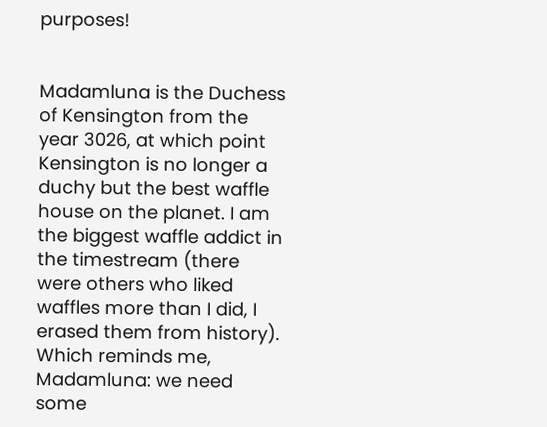purposes!


Madamluna is the Duchess of Kensington from the year 3026, at which point Kensington is no longer a duchy but the best waffle house on the planet. I am the biggest waffle addict in the timestream (there were others who liked waffles more than I did, I erased them from history).
Which reminds me, Madamluna: we need some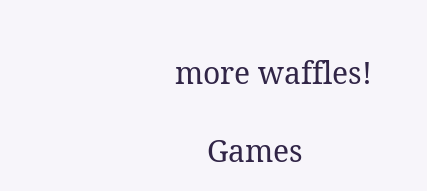more waffles!

    Games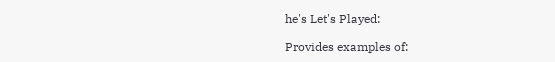he's Let's Played:

Provides examples of: